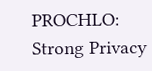PROCHLO: Strong Privacy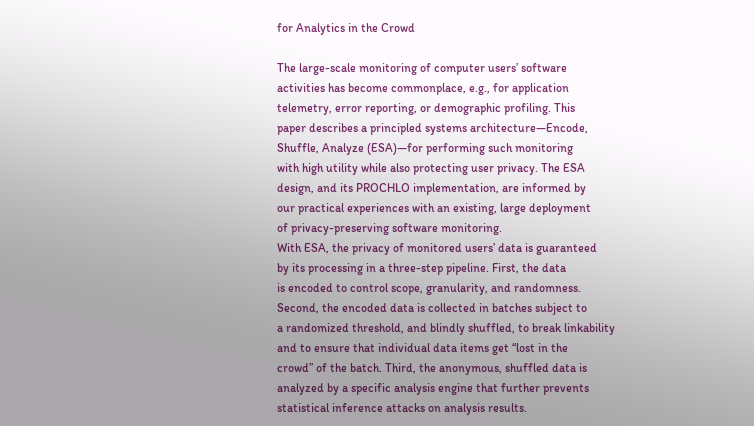for Analytics in the Crowd

The large-scale monitoring of computer users’ software
activities has become commonplace, e.g., for application
telemetry, error reporting, or demographic profiling. This
paper describes a principled systems architecture—Encode,
Shuffle, Analyze (ESA)—for performing such monitoring
with high utility while also protecting user privacy. The ESA
design, and its PROCHLO implementation, are informed by
our practical experiences with an existing, large deployment
of privacy-preserving software monitoring.
With ESA, the privacy of monitored users’ data is guaranteed
by its processing in a three-step pipeline. First, the data
is encoded to control scope, granularity, and randomness.
Second, the encoded data is collected in batches subject to
a randomized threshold, and blindly shuffled, to break linkability
and to ensure that individual data items get “lost in the
crowd” of the batch. Third, the anonymous, shuffled data is
analyzed by a specific analysis engine that further prevents
statistical inference attacks on analysis results.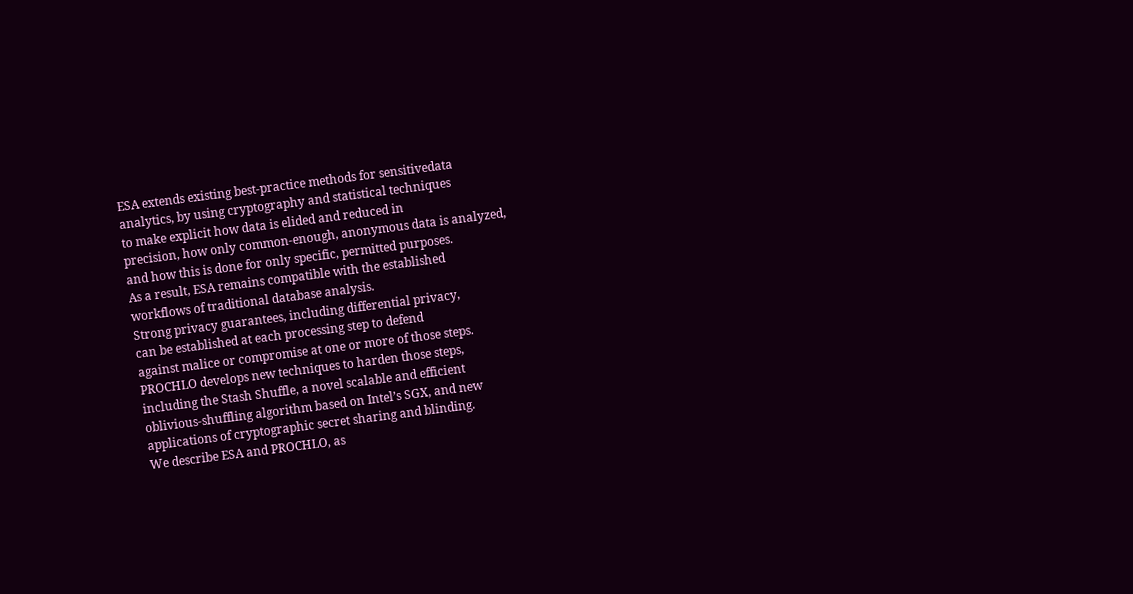ESA extends existing best-practice methods for sensitivedata
analytics, by using cryptography and statistical techniques
to make explicit how data is elided and reduced in
precision, how only common-enough, anonymous data is analyzed,
and how this is done for only specific, permitted purposes.
As a result, ESA remains compatible with the established
workflows of traditional database analysis.
Strong privacy guarantees, including differential privacy,
can be established at each processing step to defend
against malice or compromise at one or more of those steps.
PROCHLO develops new techniques to harden those steps,
including the Stash Shuffle, a novel scalable and efficient
oblivious-shuffling algorithm based on Intel’s SGX, and new
applications of cryptographic secret sharing and blinding.
We describe ESA and PROCHLO, as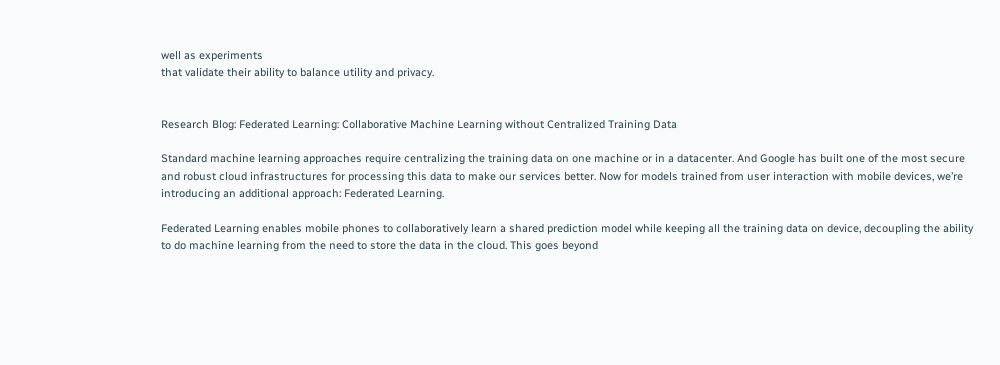well as experiments
that validate their ability to balance utility and privacy.


Research Blog: Federated Learning: Collaborative Machine Learning without Centralized Training Data

Standard machine learning approaches require centralizing the training data on one machine or in a datacenter. And Google has built one of the most secure and robust cloud infrastructures for processing this data to make our services better. Now for models trained from user interaction with mobile devices, we’re introducing an additional approach: Federated Learning.

Federated Learning enables mobile phones to collaboratively learn a shared prediction model while keeping all the training data on device, decoupling the ability to do machine learning from the need to store the data in the cloud. This goes beyond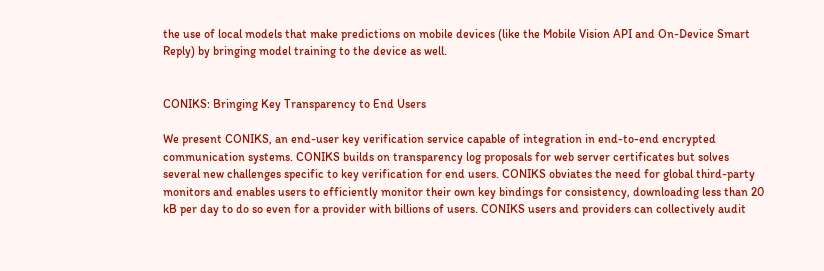the use of local models that make predictions on mobile devices (like the Mobile Vision API and On-Device Smart Reply) by bringing model training to the device as well.


CONIKS: Bringing Key Transparency to End Users

We present CONIKS, an end-user key verification service capable of integration in end-to-end encrypted communication systems. CONIKS builds on transparency log proposals for web server certificates but solves several new challenges specific to key verification for end users. CONIKS obviates the need for global third-party monitors and enables users to efficiently monitor their own key bindings for consistency, downloading less than 20 kB per day to do so even for a provider with billions of users. CONIKS users and providers can collectively audit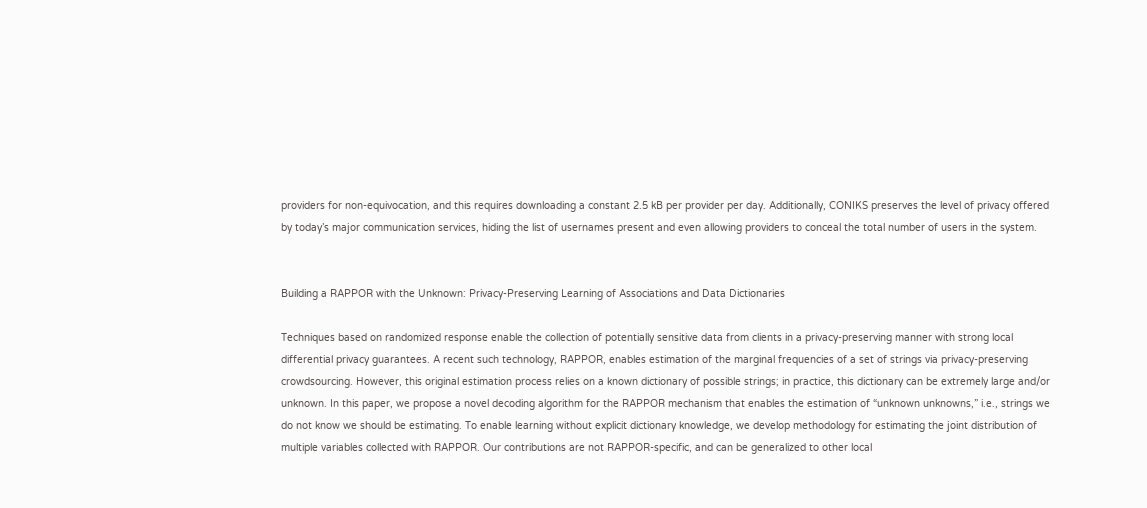providers for non-equivocation, and this requires downloading a constant 2.5 kB per provider per day. Additionally, CONIKS preserves the level of privacy offered by today’s major communication services, hiding the list of usernames present and even allowing providers to conceal the total number of users in the system.


Building a RAPPOR with the Unknown: Privacy-Preserving Learning of Associations and Data Dictionaries

Techniques based on randomized response enable the collection of potentially sensitive data from clients in a privacy-preserving manner with strong local differential privacy guarantees. A recent such technology, RAPPOR, enables estimation of the marginal frequencies of a set of strings via privacy-preserving crowdsourcing. However, this original estimation process relies on a known dictionary of possible strings; in practice, this dictionary can be extremely large and/or unknown. In this paper, we propose a novel decoding algorithm for the RAPPOR mechanism that enables the estimation of “unknown unknowns,” i.e., strings we do not know we should be estimating. To enable learning without explicit dictionary knowledge, we develop methodology for estimating the joint distribution of multiple variables collected with RAPPOR. Our contributions are not RAPPOR-specific, and can be generalized to other local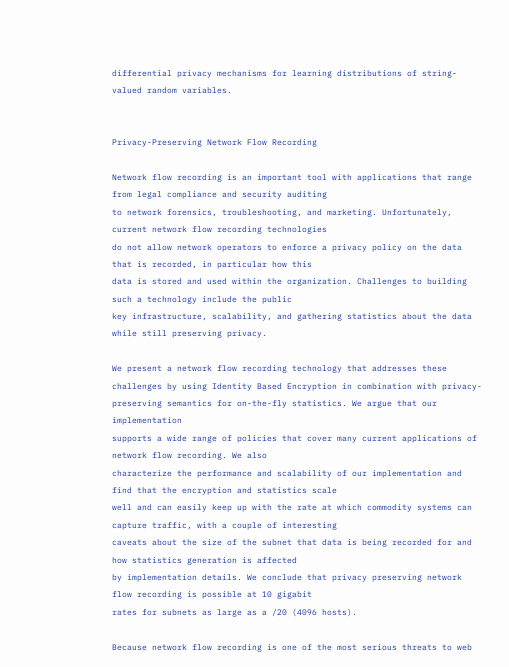differential privacy mechanisms for learning distributions of string-valued random variables.


Privacy-Preserving Network Flow Recording

Network flow recording is an important tool with applications that range from legal compliance and security auditing
to network forensics, troubleshooting, and marketing. Unfortunately, current network flow recording technologies
do not allow network operators to enforce a privacy policy on the data that is recorded, in particular how this
data is stored and used within the organization. Challenges to building such a technology include the public
key infrastructure, scalability, and gathering statistics about the data while still preserving privacy.

We present a network flow recording technology that addresses these challenges by using Identity Based Encryption in combination with privacy-preserving semantics for on-the-fly statistics. We argue that our implementation
supports a wide range of policies that cover many current applications of network flow recording. We also
characterize the performance and scalability of our implementation and find that the encryption and statistics scale
well and can easily keep up with the rate at which commodity systems can capture traffic, with a couple of interesting
caveats about the size of the subnet that data is being recorded for and how statistics generation is affected
by implementation details. We conclude that privacy preserving network flow recording is possible at 10 gigabit
rates for subnets as large as a /20 (4096 hosts).

Because network flow recording is one of the most serious threats to web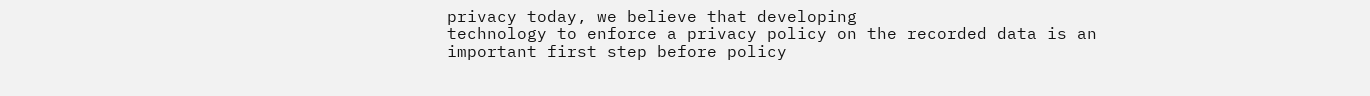privacy today, we believe that developing
technology to enforce a privacy policy on the recorded data is an important first step before policy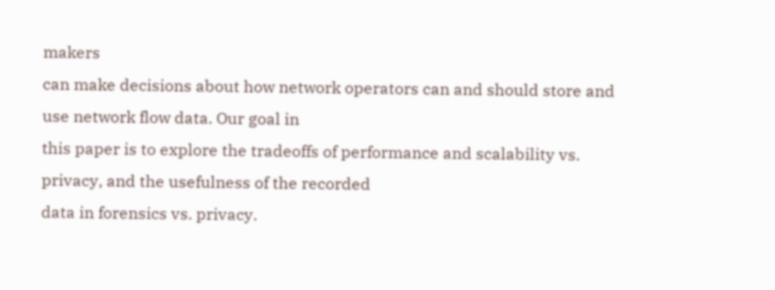makers
can make decisions about how network operators can and should store and use network flow data. Our goal in
this paper is to explore the tradeoffs of performance and scalability vs. privacy, and the usefulness of the recorded
data in forensics vs. privacy.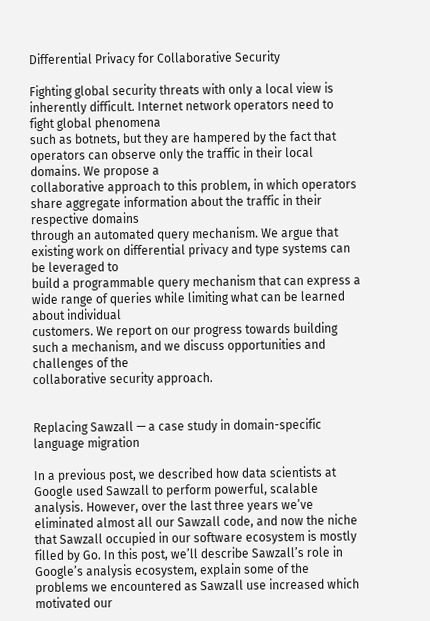Differential Privacy for Collaborative Security

Fighting global security threats with only a local view is inherently difficult. Internet network operators need to fight global phenomena
such as botnets, but they are hampered by the fact that operators can observe only the traffic in their local domains. We propose a
collaborative approach to this problem, in which operators share aggregate information about the traffic in their respective domains
through an automated query mechanism. We argue that existing work on differential privacy and type systems can be leveraged to
build a programmable query mechanism that can express a wide range of queries while limiting what can be learned about individual
customers. We report on our progress towards building such a mechanism, and we discuss opportunities and challenges of the
collaborative security approach.


Replacing Sawzall — a case study in domain-specific language migration

In a previous post, we described how data scientists at Google used Sawzall to perform powerful, scalable analysis. However, over the last three years we’ve eliminated almost all our Sawzall code, and now the niche that Sawzall occupied in our software ecosystem is mostly filled by Go. In this post, we’ll describe Sawzall’s role in Google’s analysis ecosystem, explain some of the problems we encountered as Sawzall use increased which motivated our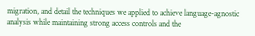migration, and detail the techniques we applied to achieve language-agnostic analysis while maintaining strong access controls and the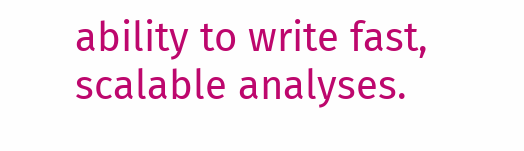ability to write fast, scalable analyses.